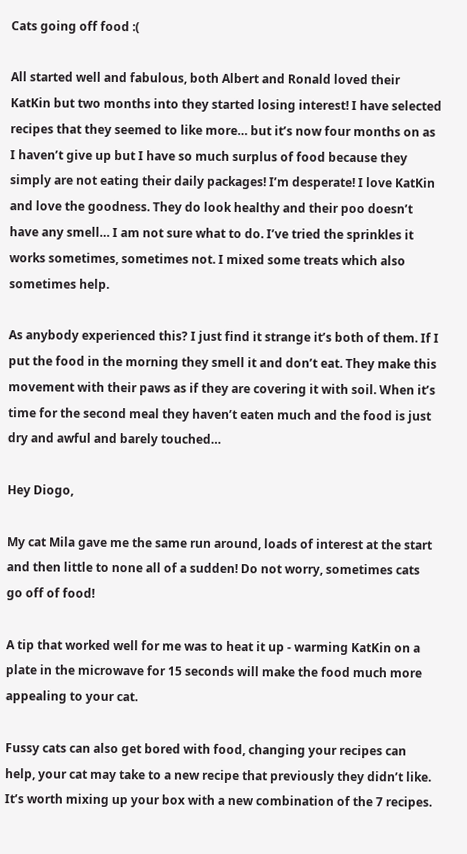Cats going off food :(

All started well and fabulous, both Albert and Ronald loved their KatKin but two months into they started losing interest! I have selected recipes that they seemed to like more… but it’s now four months on as I haven’t give up but I have so much surplus of food because they simply are not eating their daily packages! I’m desperate! I love KatKin and love the goodness. They do look healthy and their poo doesn’t have any smell… I am not sure what to do. I’ve tried the sprinkles it works sometimes, sometimes not. I mixed some treats which also sometimes help.

As anybody experienced this? I just find it strange it’s both of them. If I put the food in the morning they smell it and don’t eat. They make this movement with their paws as if they are covering it with soil. When it’s time for the second meal they haven’t eaten much and the food is just dry and awful and barely touched…

Hey Diogo,

My cat Mila gave me the same run around, loads of interest at the start and then little to none all of a sudden! Do not worry, sometimes cats go off of food!

A tip that worked well for me was to heat it up - warming KatKin on a plate in the microwave for 15 seconds will make the food much more appealing to your cat.

Fussy cats can also get bored with food, changing your recipes can help, your cat may take to a new recipe that previously they didn’t like. It’s worth mixing up your box with a new combination of the 7 recipes.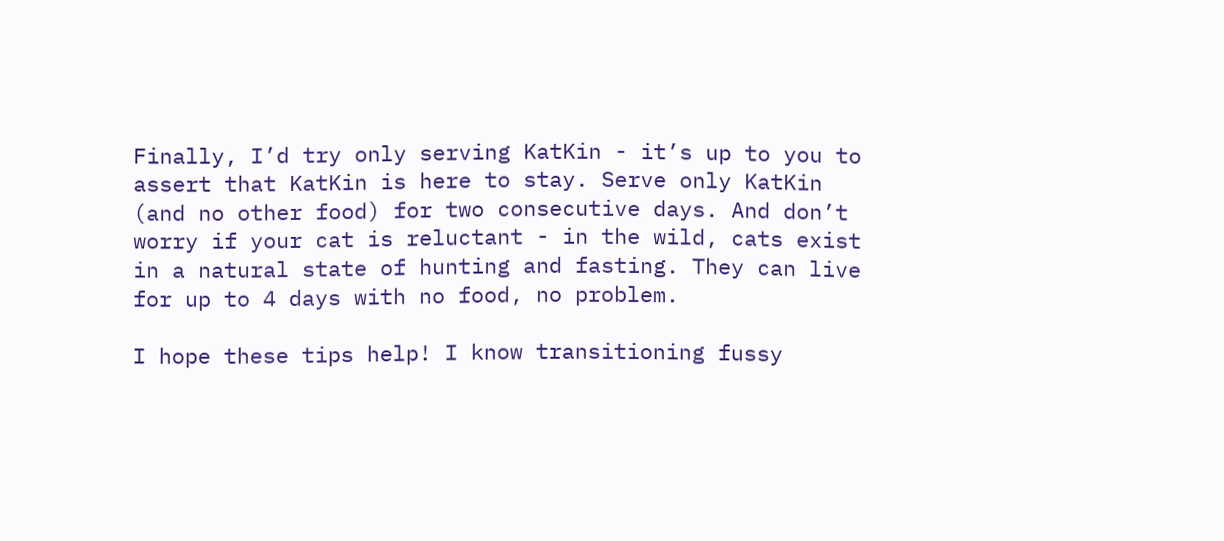Finally, I’d try only serving KatKin - it’s up to you to assert that KatKin is here to stay. Serve only KatKin (and no other food) for two consecutive days. And don’t worry if your cat is reluctant - in the wild, cats exist in a natural state of hunting and fasting. They can live for up to 4 days with no food, no problem.

I hope these tips help! I know transitioning fussy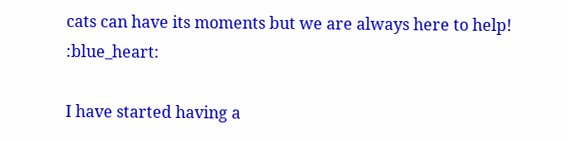cats can have its moments but we are always here to help! :blue_heart:

I have started having a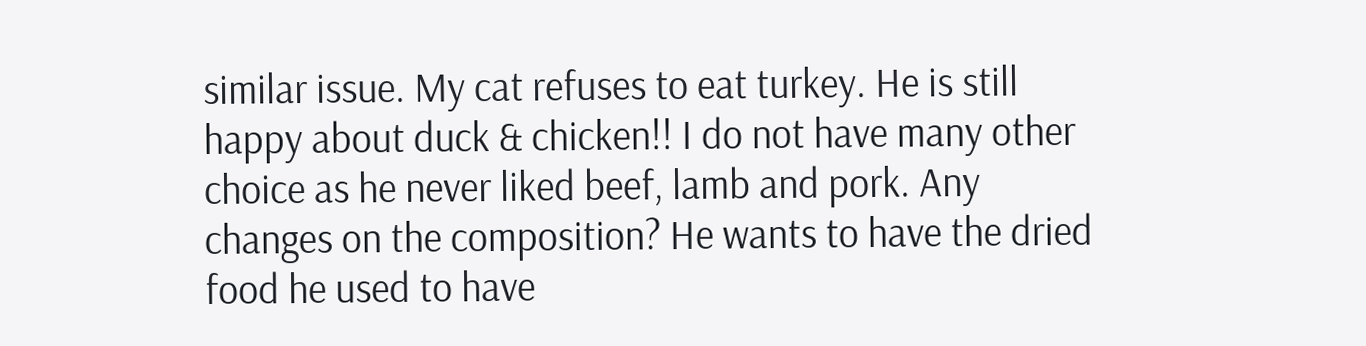similar issue. My cat refuses to eat turkey. He is still happy about duck & chicken!! I do not have many other choice as he never liked beef, lamb and pork. Any changes on the composition? He wants to have the dried food he used to have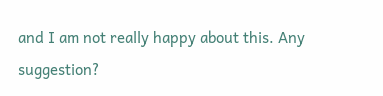and I am not really happy about this. Any suggestion?